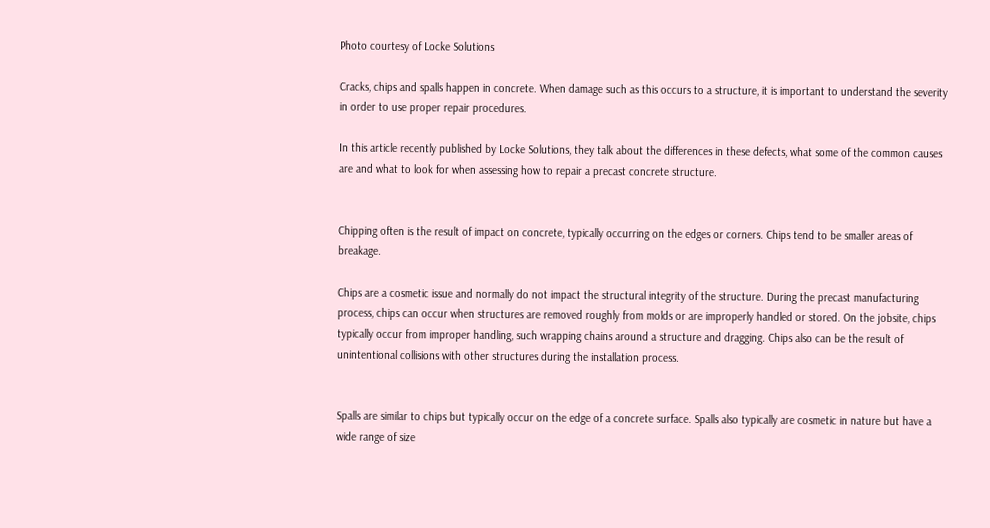Photo courtesy of Locke Solutions

Cracks, chips and spalls happen in concrete. When damage such as this occurs to a structure, it is important to understand the severity in order to use proper repair procedures.

In this article recently published by Locke Solutions, they talk about the differences in these defects, what some of the common causes are and what to look for when assessing how to repair a precast concrete structure.


Chipping often is the result of impact on concrete, typically occurring on the edges or corners. Chips tend to be smaller areas of breakage.

Chips are a cosmetic issue and normally do not impact the structural integrity of the structure. During the precast manufacturing process, chips can occur when structures are removed roughly from molds or are improperly handled or stored. On the jobsite, chips typically occur from improper handling, such wrapping chains around a structure and dragging. Chips also can be the result of unintentional collisions with other structures during the installation process.


Spalls are similar to chips but typically occur on the edge of a concrete surface. Spalls also typically are cosmetic in nature but have a wide range of size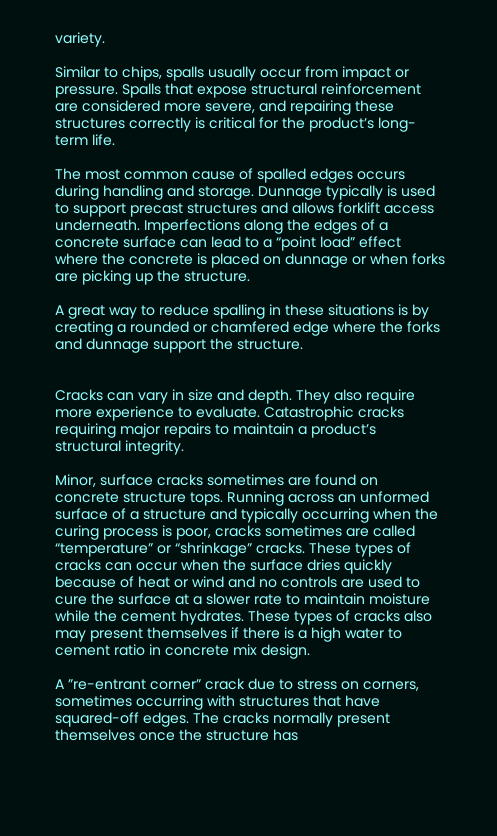variety.

Similar to chips, spalls usually occur from impact or pressure. Spalls that expose structural reinforcement are considered more severe, and repairing these structures correctly is critical for the product’s long-term life.

The most common cause of spalled edges occurs during handling and storage. Dunnage typically is used to support precast structures and allows forklift access underneath. Imperfections along the edges of a concrete surface can lead to a “point load” effect where the concrete is placed on dunnage or when forks are picking up the structure.

A great way to reduce spalling in these situations is by creating a rounded or chamfered edge where the forks and dunnage support the structure.


Cracks can vary in size and depth. They also require more experience to evaluate. Catastrophic cracks requiring major repairs to maintain a product’s structural integrity.

Minor, surface cracks sometimes are found on concrete structure tops. Running across an unformed surface of a structure and typically occurring when the curing process is poor, cracks sometimes are called “temperature” or “shrinkage” cracks. These types of cracks can occur when the surface dries quickly because of heat or wind and no controls are used to cure the surface at a slower rate to maintain moisture while the cement hydrates. These types of cracks also may present themselves if there is a high water to cement ratio in concrete mix design.

A ”re-entrant corner” crack due to stress on corners, sometimes occurring with structures that have squared-off edges. The cracks normally present themselves once the structure has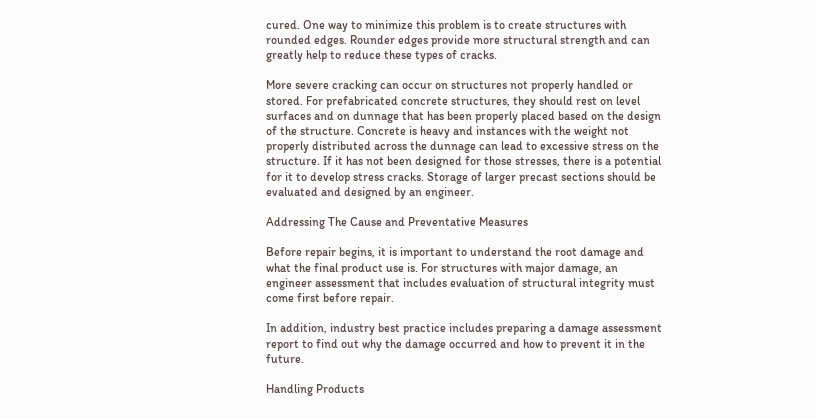cured. One way to minimize this problem is to create structures with rounded edges. Rounder edges provide more structural strength and can greatly help to reduce these types of cracks.

More severe cracking can occur on structures not properly handled or stored. For prefabricated concrete structures, they should rest on level surfaces and on dunnage that has been properly placed based on the design of the structure. Concrete is heavy and instances with the weight not properly distributed across the dunnage can lead to excessive stress on the structure. If it has not been designed for those stresses, there is a potential for it to develop stress cracks. Storage of larger precast sections should be evaluated and designed by an engineer.

Addressing The Cause and Preventative Measures

Before repair begins, it is important to understand the root damage and what the final product use is. For structures with major damage, an engineer assessment that includes evaluation of structural integrity must come first before repair.

In addition, industry best practice includes preparing a damage assessment report to find out why the damage occurred and how to prevent it in the future.

Handling Products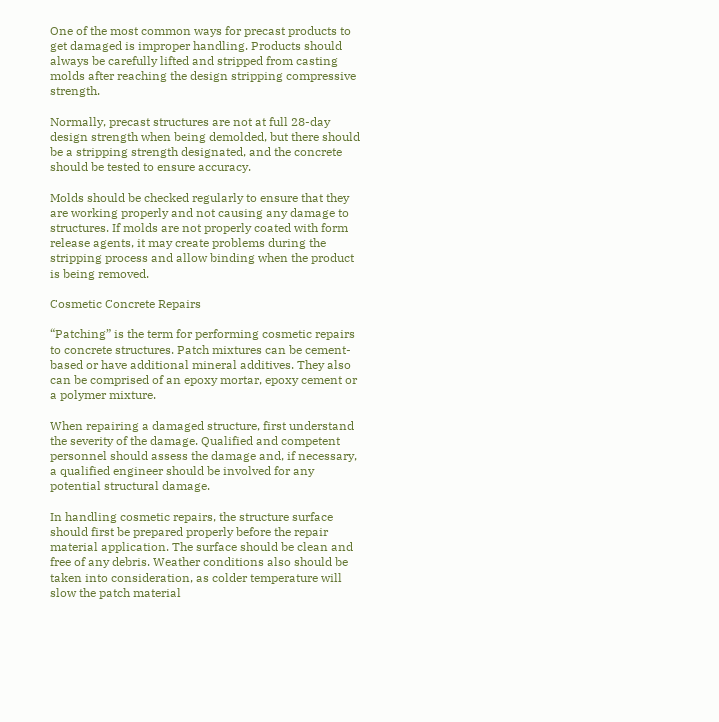One of the most common ways for precast products to get damaged is improper handling. Products should always be carefully lifted and stripped from casting molds after reaching the design stripping compressive strength.

Normally, precast structures are not at full 28-day design strength when being demolded, but there should be a stripping strength designated, and the concrete should be tested to ensure accuracy.

Molds should be checked regularly to ensure that they are working properly and not causing any damage to structures. If molds are not properly coated with form release agents, it may create problems during the stripping process and allow binding when the product is being removed.

Cosmetic Concrete Repairs

“Patching” is the term for performing cosmetic repairs to concrete structures. Patch mixtures can be cement-based or have additional mineral additives. They also can be comprised of an epoxy mortar, epoxy cement or a polymer mixture.

When repairing a damaged structure, first understand the severity of the damage. Qualified and competent personnel should assess the damage and, if necessary, a qualified engineer should be involved for any potential structural damage.

In handling cosmetic repairs, the structure surface should first be prepared properly before the repair material application. The surface should be clean and free of any debris. Weather conditions also should be taken into consideration, as colder temperature will slow the patch material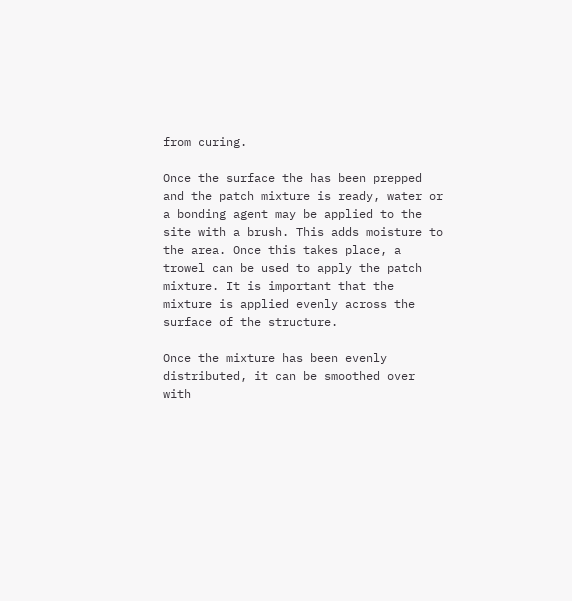from curing.

Once the surface the has been prepped and the patch mixture is ready, water or a bonding agent may be applied to the site with a brush. This adds moisture to the area. Once this takes place, a trowel can be used to apply the patch mixture. It is important that the mixture is applied evenly across the surface of the structure.

Once the mixture has been evenly distributed, it can be smoothed over with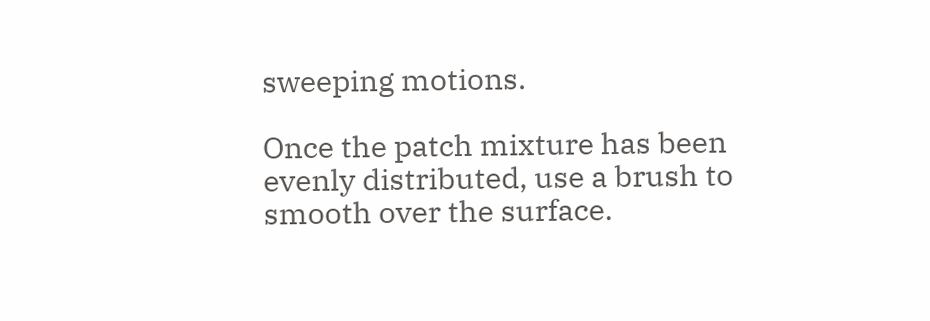sweeping motions.

Once the patch mixture has been evenly distributed, use a brush to smooth over the surface.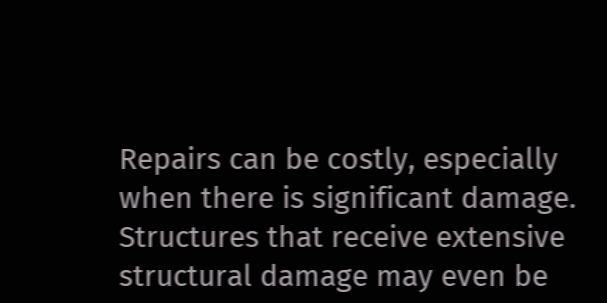Repairs can be costly, especially when there is significant damage. Structures that receive extensive structural damage may even be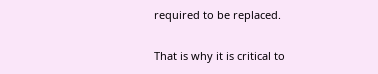required to be replaced.

That is why it is critical to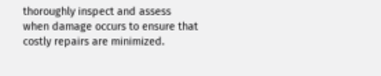thoroughly inspect and assess when damage occurs to ensure that costly repairs are minimized.